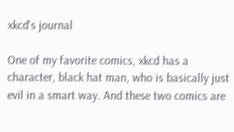xkcd's journal

One of my favorite comics, xkcd has a character, black hat man, who is basically just evil in a smart way. And these two comics are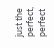just the perfect, perfect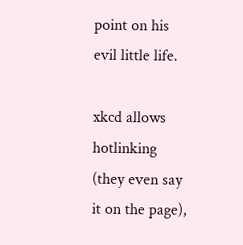point on his evil little life.

xkcd allows hotlinking (they even say it on the page),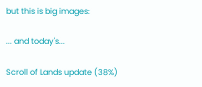but this is big images:

... and today's...

Scroll of Lands update (38%)